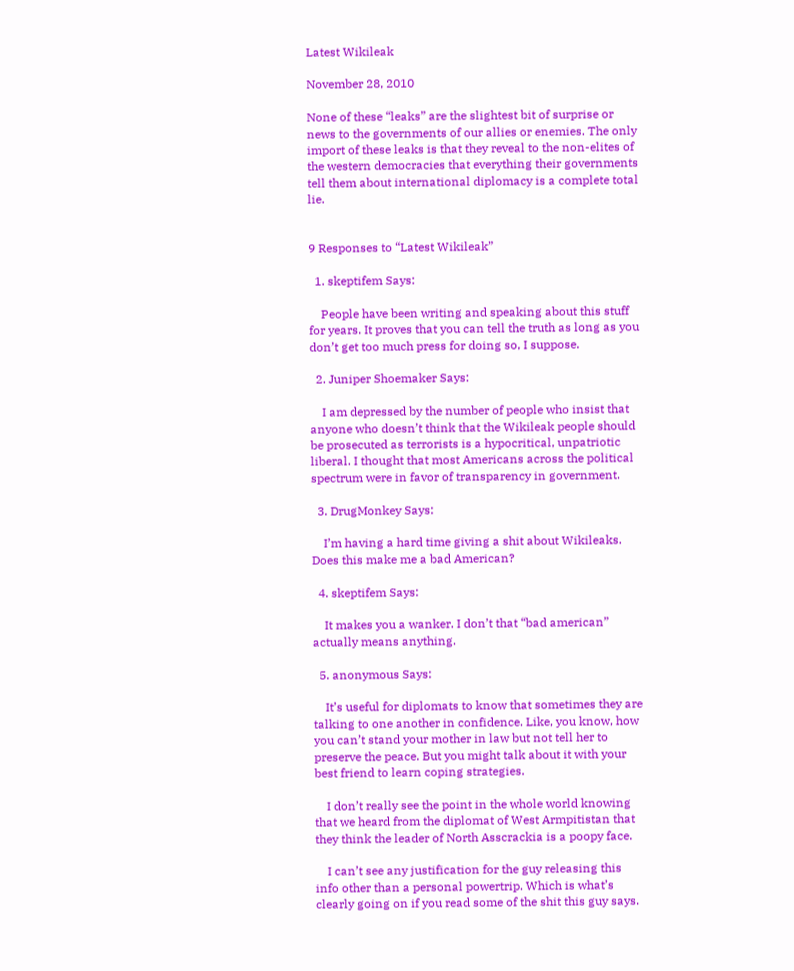Latest Wikileak

November 28, 2010

None of these “leaks” are the slightest bit of surprise or news to the governments of our allies or enemies. The only import of these leaks is that they reveal to the non-elites of the western democracies that everything their governments tell them about international diplomacy is a complete total lie.


9 Responses to “Latest Wikileak”

  1. skeptifem Says:

    People have been writing and speaking about this stuff for years. It proves that you can tell the truth as long as you don’t get too much press for doing so, I suppose.

  2. Juniper Shoemaker Says:

    I am depressed by the number of people who insist that anyone who doesn’t think that the Wikileak people should be prosecuted as terrorists is a hypocritical, unpatriotic liberal. I thought that most Americans across the political spectrum were in favor of transparency in government.

  3. DrugMonkey Says:

    I’m having a hard time giving a shit about Wikileaks. Does this make me a bad American?

  4. skeptifem Says:

    It makes you a wanker. I don’t that “bad american” actually means anything.

  5. anonymous Says:

    It’s useful for diplomats to know that sometimes they are talking to one another in confidence. Like, you know, how you can’t stand your mother in law but not tell her to preserve the peace. But you might talk about it with your best friend to learn coping strategies.

    I don’t really see the point in the whole world knowing that we heard from the diplomat of West Armpitistan that they think the leader of North Asscrackia is a poopy face.

    I can’t see any justification for the guy releasing this info other than a personal powertrip. Which is what’s clearly going on if you read some of the shit this guy says.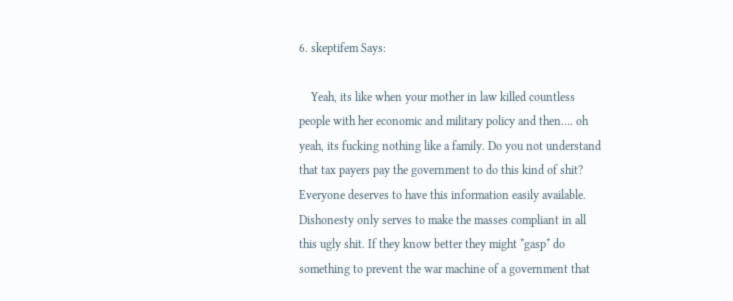6. skeptifem Says:

    Yeah, its like when your mother in law killed countless people with her economic and military policy and then…. oh yeah, its fucking nothing like a family. Do you not understand that tax payers pay the government to do this kind of shit? Everyone deserves to have this information easily available. Dishonesty only serves to make the masses compliant in all this ugly shit. If they know better they might *gasp* do something to prevent the war machine of a government that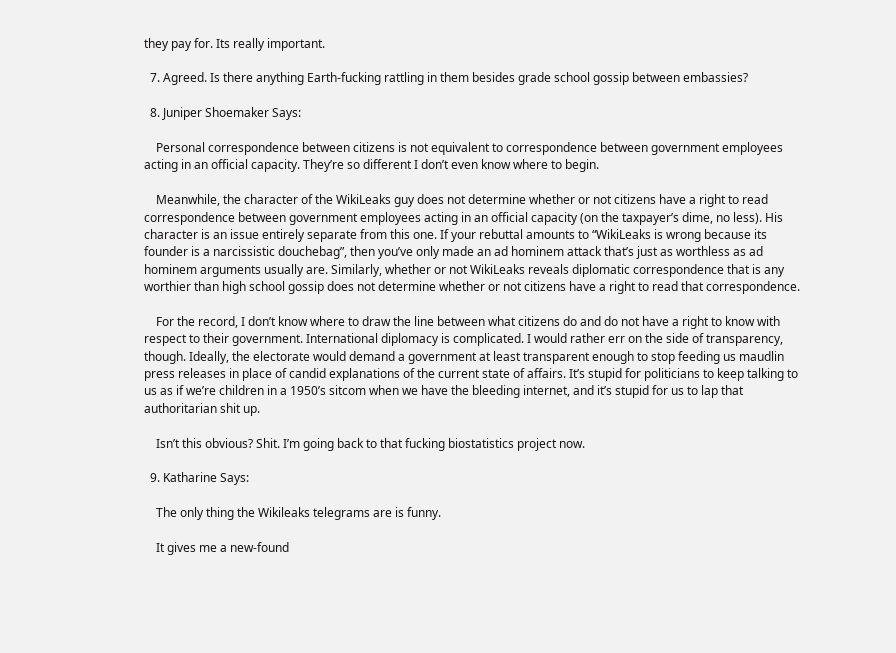they pay for. Its really important.

  7. Agreed. Is there anything Earth-fucking rattling in them besides grade school gossip between embassies?

  8. Juniper Shoemaker Says:

    Personal correspondence between citizens is not equivalent to correspondence between government employees acting in an official capacity. They’re so different I don’t even know where to begin.

    Meanwhile, the character of the WikiLeaks guy does not determine whether or not citizens have a right to read correspondence between government employees acting in an official capacity (on the taxpayer’s dime, no less). His character is an issue entirely separate from this one. If your rebuttal amounts to “WikiLeaks is wrong because its founder is a narcissistic douchebag”, then you’ve only made an ad hominem attack that’s just as worthless as ad hominem arguments usually are. Similarly, whether or not WikiLeaks reveals diplomatic correspondence that is any worthier than high school gossip does not determine whether or not citizens have a right to read that correspondence.

    For the record, I don’t know where to draw the line between what citizens do and do not have a right to know with respect to their government. International diplomacy is complicated. I would rather err on the side of transparency, though. Ideally, the electorate would demand a government at least transparent enough to stop feeding us maudlin press releases in place of candid explanations of the current state of affairs. It’s stupid for politicians to keep talking to us as if we’re children in a 1950’s sitcom when we have the bleeding internet, and it’s stupid for us to lap that authoritarian shit up.

    Isn’t this obvious? Shit. I’m going back to that fucking biostatistics project now.

  9. Katharine Says:

    The only thing the Wikileaks telegrams are is funny.

    It gives me a new-found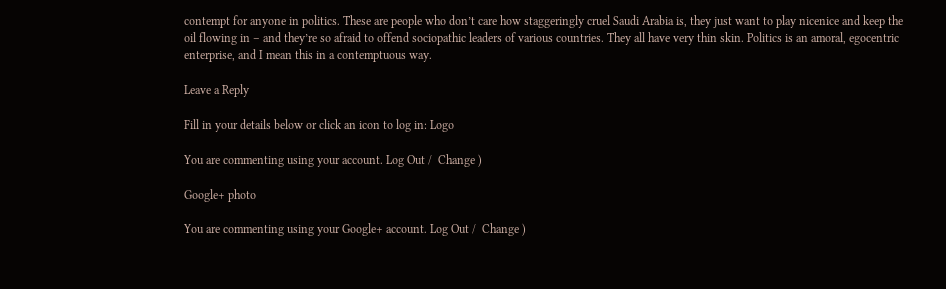contempt for anyone in politics. These are people who don’t care how staggeringly cruel Saudi Arabia is, they just want to play nicenice and keep the oil flowing in – and they’re so afraid to offend sociopathic leaders of various countries. They all have very thin skin. Politics is an amoral, egocentric enterprise, and I mean this in a contemptuous way.

Leave a Reply

Fill in your details below or click an icon to log in: Logo

You are commenting using your account. Log Out /  Change )

Google+ photo

You are commenting using your Google+ account. Log Out /  Change )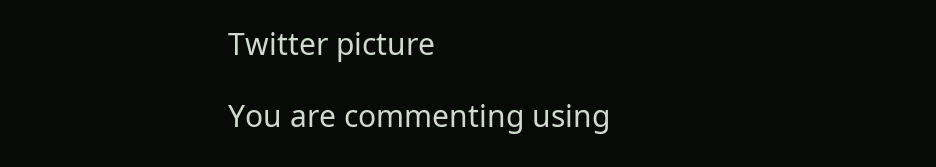Twitter picture

You are commenting using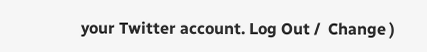your Twitter account. Log Out /  Change )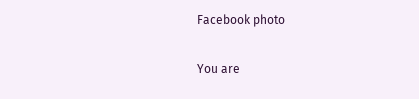Facebook photo

You are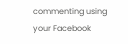commenting using your Facebook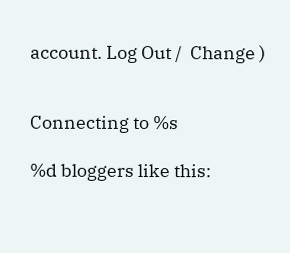account. Log Out /  Change )


Connecting to %s

%d bloggers like this: